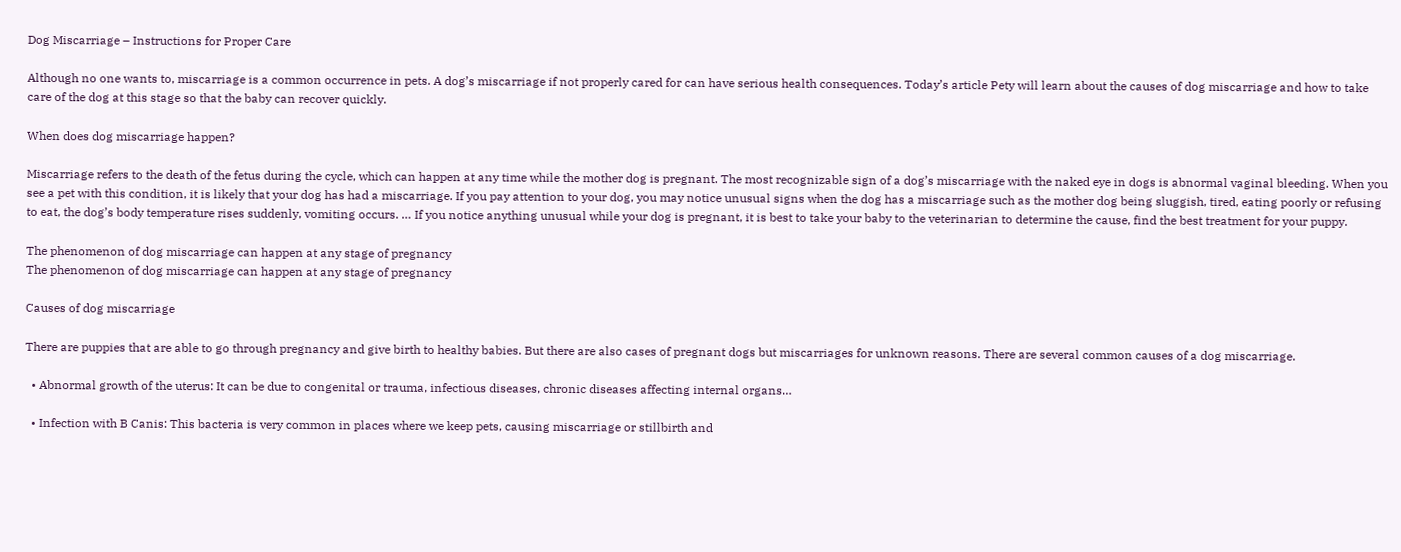Dog Miscarriage – Instructions for Proper Care

Although no one wants to, miscarriage is a common occurrence in pets. A dog’s miscarriage if not properly cared for can have serious health consequences. Today’s article Pety will learn about the causes of dog miscarriage and how to take care of the dog at this stage so that the baby can recover quickly.

When does dog miscarriage happen?

Miscarriage refers to the death of the fetus during the cycle, which can happen at any time while the mother dog is pregnant. The most recognizable sign of a dog’s miscarriage with the naked eye in dogs is abnormal vaginal bleeding. When you see a pet with this condition, it is likely that your dog has had a miscarriage. If you pay attention to your dog, you may notice unusual signs when the dog has a miscarriage such as the mother dog being sluggish, tired, eating poorly or refusing to eat, the dog’s body temperature rises suddenly, vomiting occurs. … If you notice anything unusual while your dog is pregnant, it is best to take your baby to the veterinarian to determine the cause, find the best treatment for your puppy.

The phenomenon of dog miscarriage can happen at any stage of pregnancy
The phenomenon of dog miscarriage can happen at any stage of pregnancy

Causes of dog miscarriage

There are puppies that are able to go through pregnancy and give birth to healthy babies. But there are also cases of pregnant dogs but miscarriages for unknown reasons. There are several common causes of a dog miscarriage.

  • Abnormal growth of the uterus: It can be due to congenital or trauma, infectious diseases, chronic diseases affecting internal organs…

  • Infection with B Canis: This bacteria is very common in places where we keep pets, causing miscarriage or stillbirth and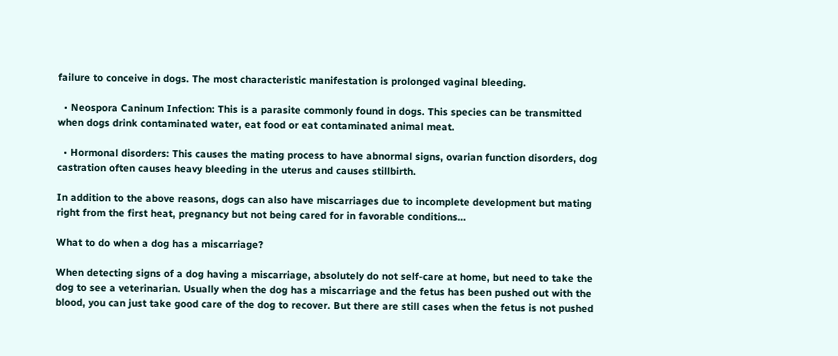failure to conceive in dogs. The most characteristic manifestation is prolonged vaginal bleeding.

  • Neospora Caninum Infection: This is a parasite commonly found in dogs. This species can be transmitted when dogs drink contaminated water, eat food or eat contaminated animal meat.

  • Hormonal disorders: This causes the mating process to have abnormal signs, ovarian function disorders, dog castration often causes heavy bleeding in the uterus and causes stillbirth.

In addition to the above reasons, dogs can also have miscarriages due to incomplete development but mating right from the first heat, pregnancy but not being cared for in favorable conditions…

What to do when a dog has a miscarriage?

When detecting signs of a dog having a miscarriage, absolutely do not self-care at home, but need to take the dog to see a veterinarian. Usually when the dog has a miscarriage and the fetus has been pushed out with the blood, you can just take good care of the dog to recover. But there are still cases when the fetus is not pushed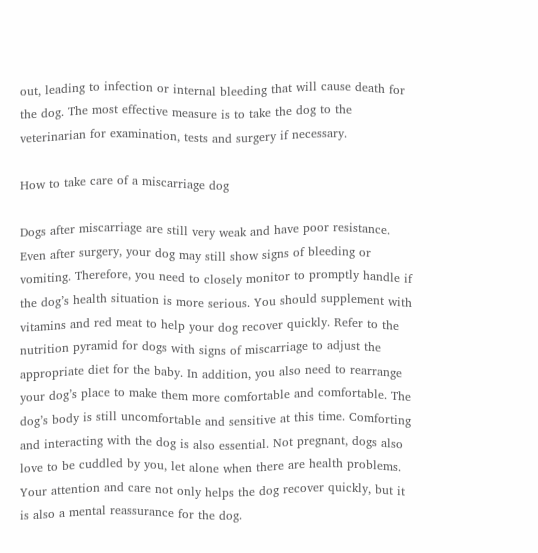out, leading to infection or internal bleeding that will cause death for the dog. The most effective measure is to take the dog to the veterinarian for examination, tests and surgery if necessary.

How to take care of a miscarriage dog

Dogs after miscarriage are still very weak and have poor resistance. Even after surgery, your dog may still show signs of bleeding or vomiting. Therefore, you need to closely monitor to promptly handle if the dog’s health situation is more serious. You should supplement with vitamins and red meat to help your dog recover quickly. Refer to the nutrition pyramid for dogs with signs of miscarriage to adjust the appropriate diet for the baby. In addition, you also need to rearrange your dog’s place to make them more comfortable and comfortable. The dog’s body is still uncomfortable and sensitive at this time. Comforting and interacting with the dog is also essential. Not pregnant, dogs also love to be cuddled by you, let alone when there are health problems. Your attention and care not only helps the dog recover quickly, but it is also a mental reassurance for the dog.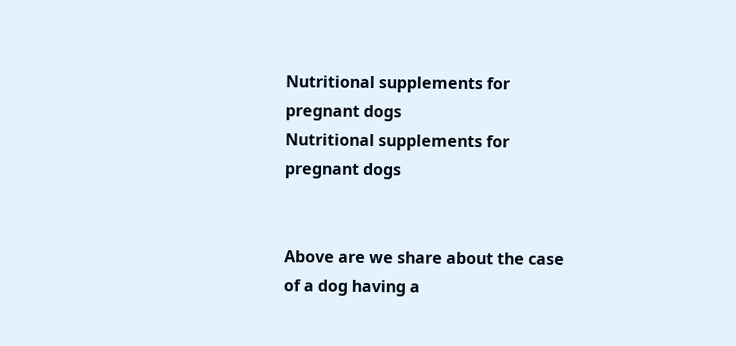Nutritional supplements for pregnant dogs
Nutritional supplements for pregnant dogs


Above are we share about the case of a dog having a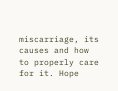miscarriage, its causes and how to properly care for it. Hope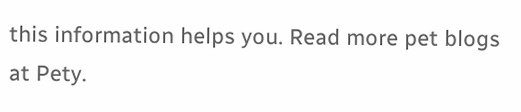this information helps you. Read more pet blogs at Pety.